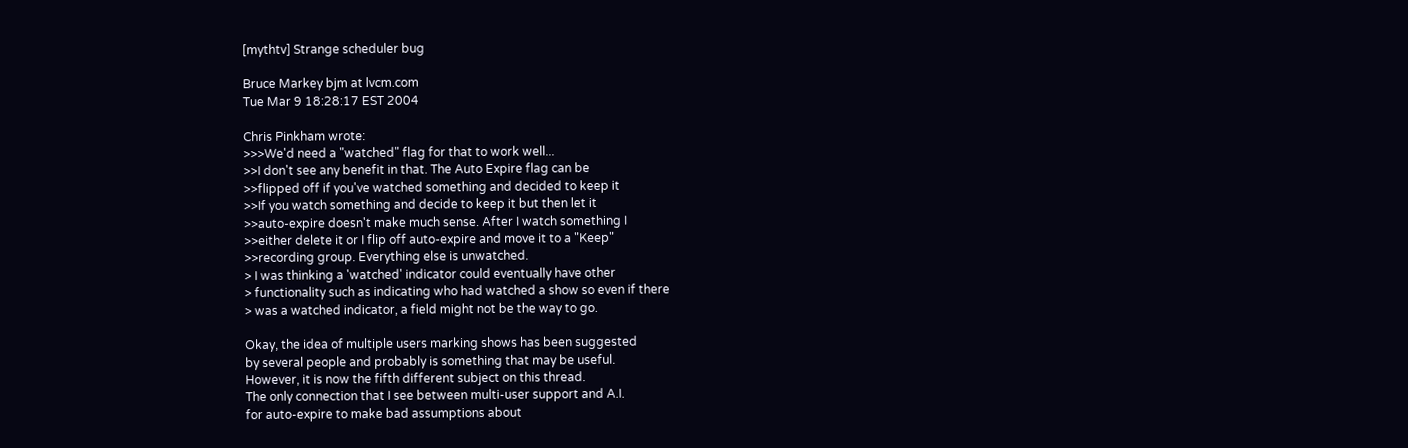[mythtv] Strange scheduler bug

Bruce Markey bjm at lvcm.com
Tue Mar 9 18:28:17 EST 2004

Chris Pinkham wrote:
>>>We'd need a "watched" flag for that to work well...
>>I don't see any benefit in that. The Auto Expire flag can be
>>flipped off if you've watched something and decided to keep it
>>If you watch something and decide to keep it but then let it
>>auto-expire doesn't make much sense. After I watch something I
>>either delete it or I flip off auto-expire and move it to a "Keep"
>>recording group. Everything else is unwatched.
> I was thinking a 'watched' indicator could eventually have other
> functionality such as indicating who had watched a show so even if there
> was a watched indicator, a field might not be the way to go.

Okay, the idea of multiple users marking shows has been suggested
by several people and probably is something that may be useful.
However, it is now the fifth different subject on this thread.
The only connection that I see between multi-user support and A.I.
for auto-expire to make bad assumptions about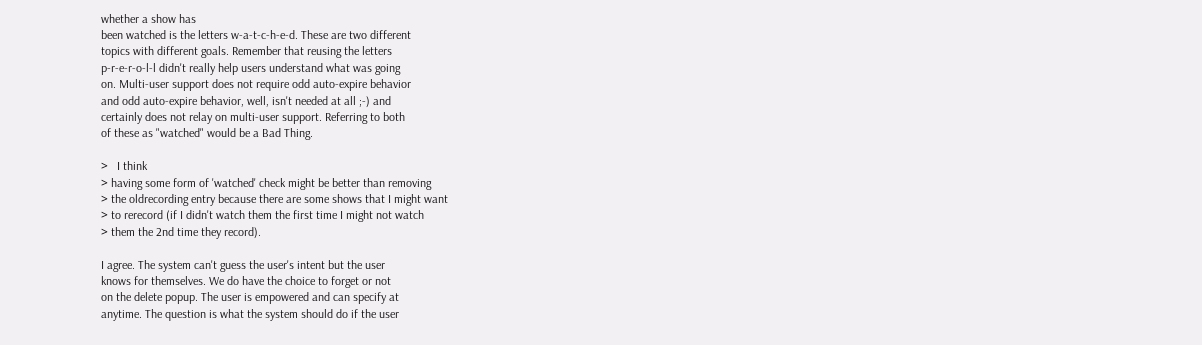whether a show has
been watched is the letters w-a-t-c-h-e-d. These are two different
topics with different goals. Remember that reusing the letters
p-r-e-r-o-l-l didn't really help users understand what was going
on. Multi-user support does not require odd auto-expire behavior
and odd auto-expire behavior, well, isn't needed at all ;-) and
certainly does not relay on multi-user support. Referring to both
of these as "watched" would be a Bad Thing.

>   I think
> having some form of 'watched' check might be better than removing
> the oldrecording entry because there are some shows that I might want
> to rerecord (if I didn't watch them the first time I might not watch
> them the 2nd time they record).

I agree. The system can't guess the user's intent but the user
knows for themselves. We do have the choice to forget or not
on the delete popup. The user is empowered and can specify at
anytime. The question is what the system should do if the user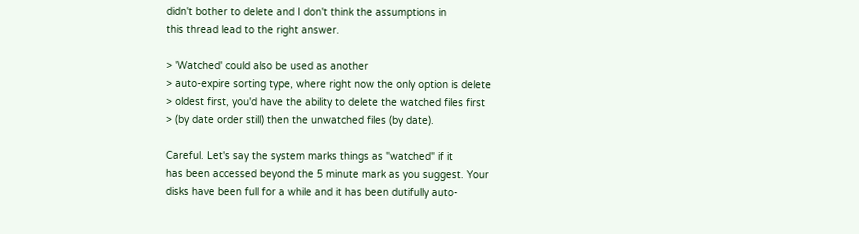didn't bother to delete and I don't think the assumptions in
this thread lead to the right answer.

> 'Watched' could also be used as another
> auto-expire sorting type, where right now the only option is delete
> oldest first, you'd have the ability to delete the watched files first
> (by date order still) then the unwatched files (by date).

Careful. Let's say the system marks things as "watched" if it
has been accessed beyond the 5 minute mark as you suggest. Your
disks have been full for a while and it has been dutifully auto-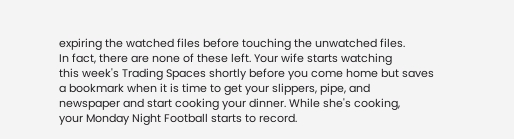expiring the watched files before touching the unwatched files.
In fact, there are none of these left. Your wife starts watching
this week's Trading Spaces shortly before you come home but saves
a bookmark when it is time to get your slippers, pipe, and
newspaper and start cooking your dinner. While she's cooking,
your Monday Night Football starts to record.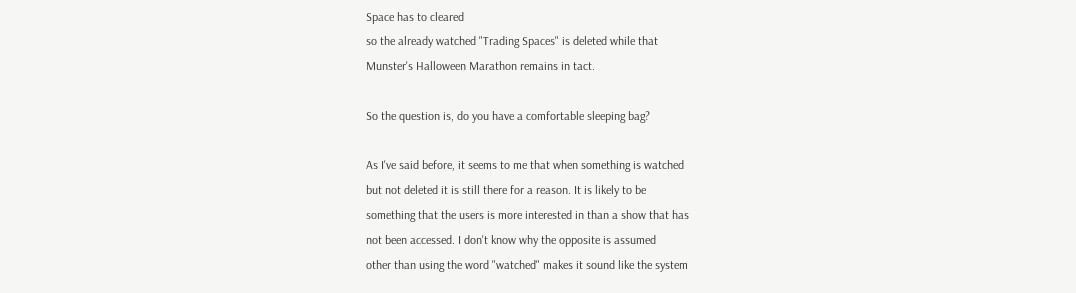Space has to cleared
so the already watched "Trading Spaces" is deleted while that
Munster's Halloween Marathon remains in tact.

So the question is, do you have a comfortable sleeping bag?

As I've said before, it seems to me that when something is watched
but not deleted it is still there for a reason. It is likely to be
something that the users is more interested in than a show that has
not been accessed. I don't know why the opposite is assumed
other than using the word "watched" makes it sound like the system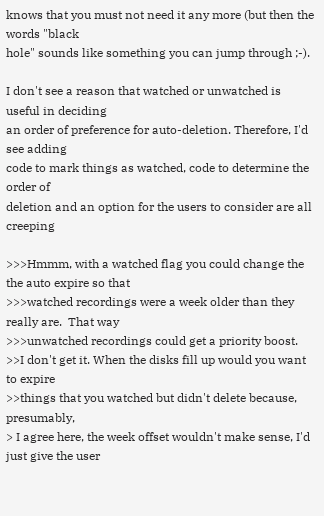knows that you must not need it any more (but then the words "black
hole" sounds like something you can jump through ;-).

I don't see a reason that watched or unwatched is useful in deciding
an order of preference for auto-deletion. Therefore, I'd see adding
code to mark things as watched, code to determine the order of
deletion and an option for the users to consider are all creeping

>>>Hmmm, with a watched flag you could change the the auto expire so that
>>>watched recordings were a week older than they really are.  That way
>>>unwatched recordings could get a priority boost.
>>I don't get it. When the disks fill up would you want to expire
>>things that you watched but didn't delete because, presumably,
> I agree here, the week offset wouldn't make sense, I'd just give the user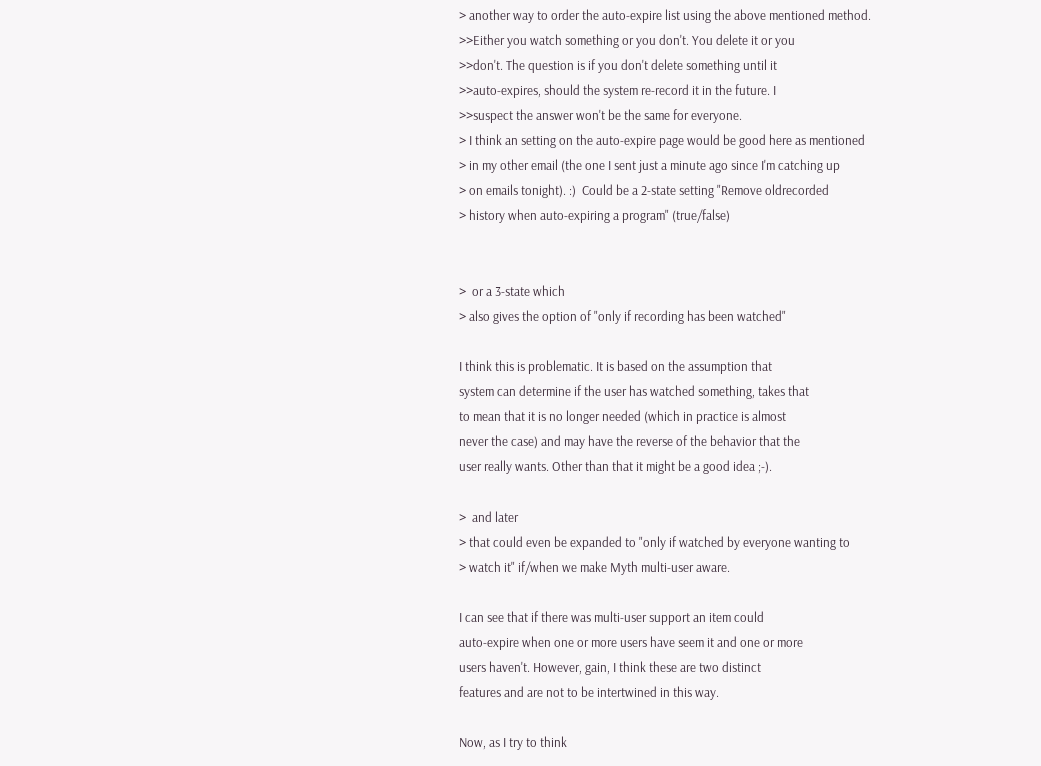> another way to order the auto-expire list using the above mentioned method.
>>Either you watch something or you don't. You delete it or you
>>don't. The question is if you don't delete something until it
>>auto-expires, should the system re-record it in the future. I
>>suspect the answer won't be the same for everyone.
> I think an setting on the auto-expire page would be good here as mentioned
> in my other email (the one I sent just a minute ago since I'm catching up
> on emails tonight). :)  Could be a 2-state setting "Remove oldrecorded
> history when auto-expiring a program" (true/false)


>  or a 3-state which
> also gives the option of "only if recording has been watched"

I think this is problematic. It is based on the assumption that
system can determine if the user has watched something, takes that
to mean that it is no longer needed (which in practice is almost
never the case) and may have the reverse of the behavior that the
user really wants. Other than that it might be a good idea ;-).

>  and later
> that could even be expanded to "only if watched by everyone wanting to
> watch it" if/when we make Myth multi-user aware.

I can see that if there was multi-user support an item could
auto-expire when one or more users have seem it and one or more
users haven't. However, gain, I think these are two distinct
features and are not to be intertwined in this way.

Now, as I try to think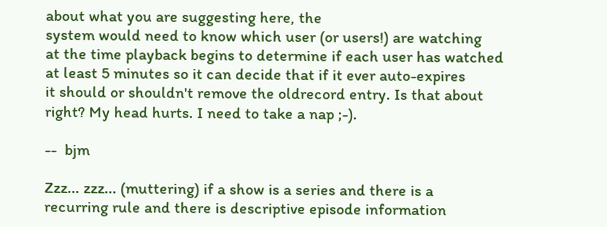about what you are suggesting here, the
system would need to know which user (or users!) are watching
at the time playback begins to determine if each user has watched
at least 5 minutes so it can decide that if it ever auto-expires
it should or shouldn't remove the oldrecord entry. Is that about
right? My head hurts. I need to take a nap ;-).

--  bjm

Zzz... zzz... (muttering) if a show is a series and there is a
recurring rule and there is descriptive episode information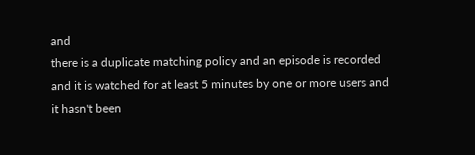and
there is a duplicate matching policy and an episode is recorded
and it is watched for at least 5 minutes by one or more users and
it hasn't been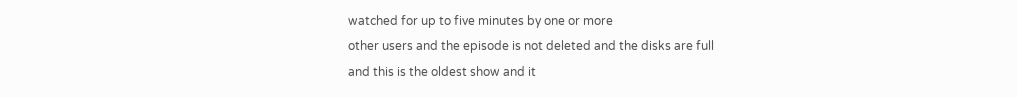watched for up to five minutes by one or more
other users and the episode is not deleted and the disks are full
and this is the oldest show and it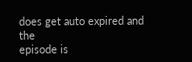does get auto expired and the
episode is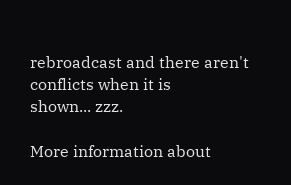rebroadcast and there aren't conflicts when it is
shown... zzz.

More information about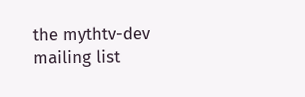the mythtv-dev mailing list